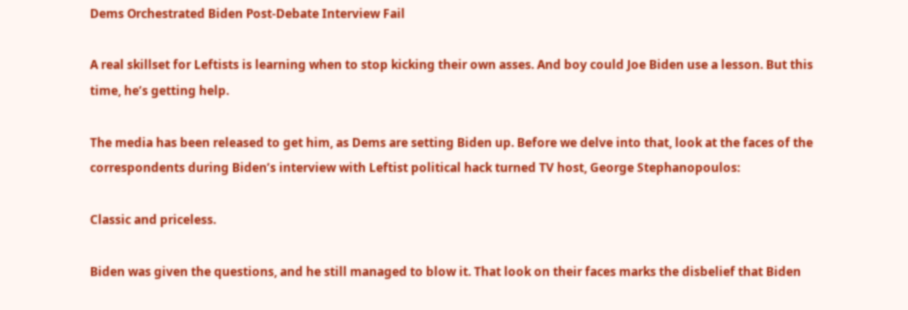Dems Orchestrated Biden Post-Debate Interview Fail

A real skillset for Leftists is learning when to stop kicking their own asses. And boy could Joe Biden use a lesson. But this time, he’s getting help.

The media has been released to get him, as Dems are setting Biden up. Before we delve into that, look at the faces of the correspondents during Biden’s interview with Leftist political hack turned TV host, George Stephanopoulos:

Classic and priceless.

Biden was given the questions, and he still managed to blow it. That look on their faces marks the disbelief that Biden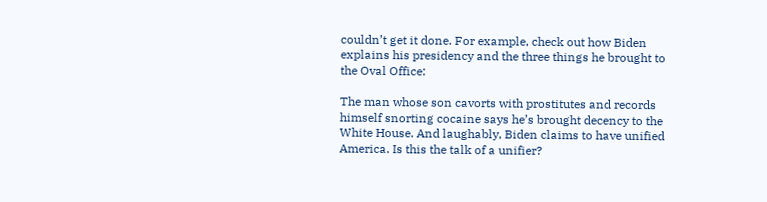couldn’t get it done. For example, check out how Biden explains his presidency and the three things he brought to the Oval Office:

The man whose son cavorts with prostitutes and records himself snorting cocaine says he’s brought decency to the White House. And laughably, Biden claims to have unified America. Is this the talk of a unifier?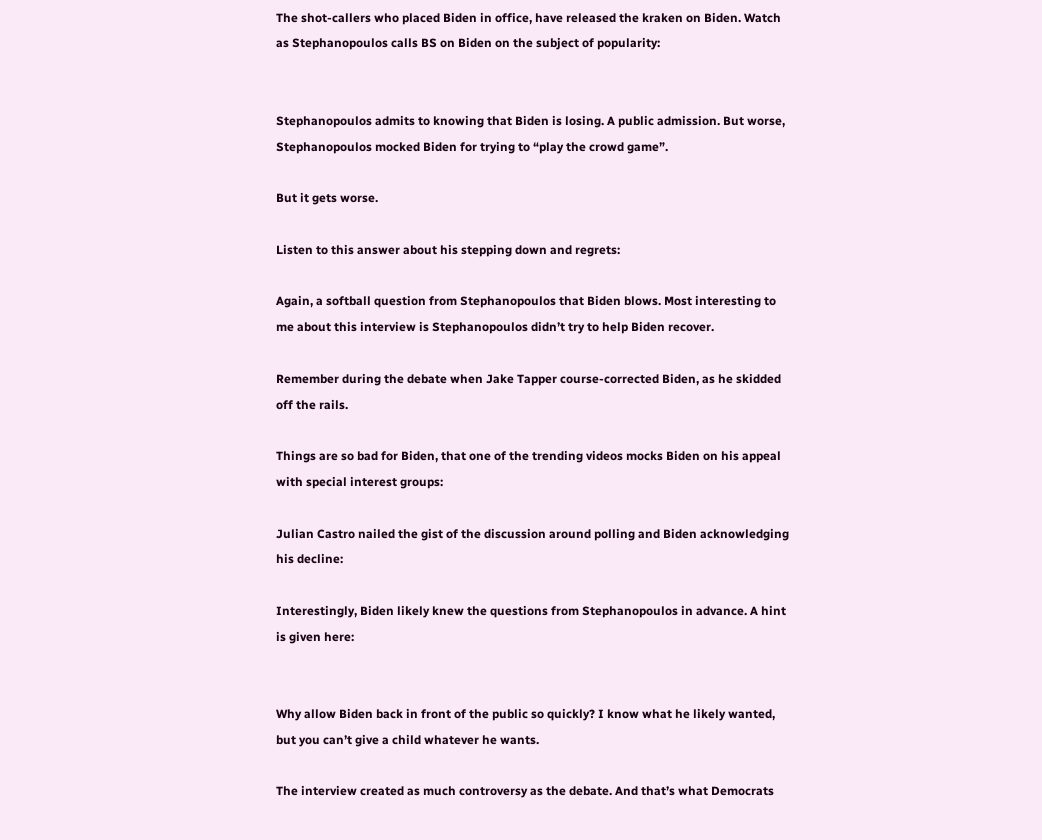The shot-callers who placed Biden in office, have released the kraken on Biden. Watch as Stephanopoulos calls BS on Biden on the subject of popularity:


Stephanopoulos admits to knowing that Biden is losing. A public admission. But worse, Stephanopoulos mocked Biden for trying to “play the crowd game”.

But it gets worse.

Listen to this answer about his stepping down and regrets:

Again, a softball question from Stephanopoulos that Biden blows. Most interesting to me about this interview is Stephanopoulos didn’t try to help Biden recover.

Remember during the debate when Jake Tapper course-corrected Biden, as he skidded off the rails.

Things are so bad for Biden, that one of the trending videos mocks Biden on his appeal with special interest groups:

Julian Castro nailed the gist of the discussion around polling and Biden acknowledging his decline:

Interestingly, Biden likely knew the questions from Stephanopoulos in advance. A hint is given here:


Why allow Biden back in front of the public so quickly? I know what he likely wanted, but you can’t give a child whatever he wants.

The interview created as much controversy as the debate. And that’s what Democrats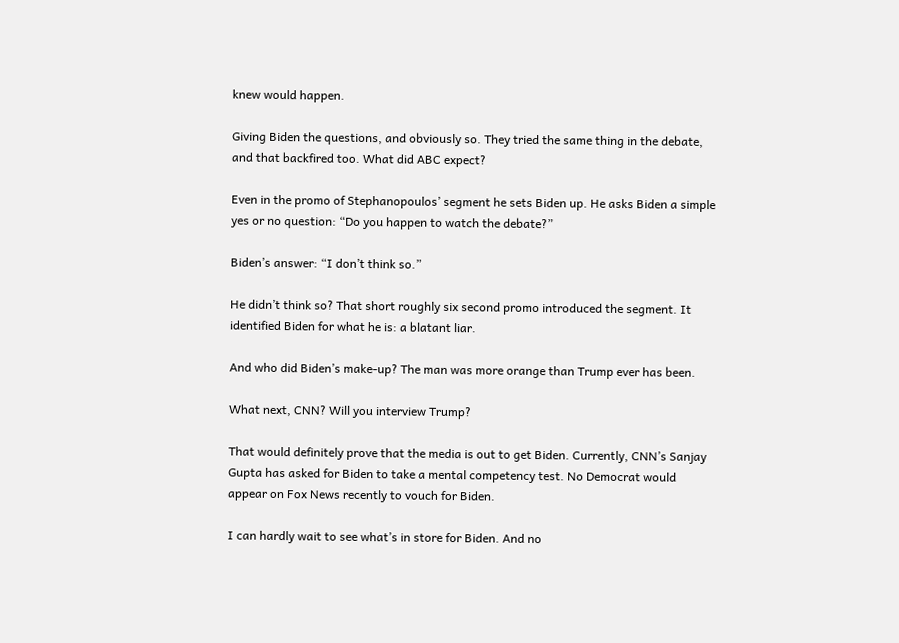knew would happen.

Giving Biden the questions, and obviously so. They tried the same thing in the debate, and that backfired too. What did ABC expect?

Even in the promo of Stephanopoulos’ segment he sets Biden up. He asks Biden a simple yes or no question: “Do you happen to watch the debate?”

Biden’s answer: “I don’t think so.”

He didn’t think so? That short roughly six second promo introduced the segment. It identified Biden for what he is: a blatant liar.

And who did Biden’s make-up? The man was more orange than Trump ever has been.

What next, CNN? Will you interview Trump?

That would definitely prove that the media is out to get Biden. Currently, CNN’s Sanjay Gupta has asked for Biden to take a mental competency test. No Democrat would appear on Fox News recently to vouch for Biden.

I can hardly wait to see what’s in store for Biden. And no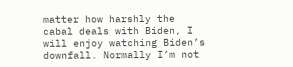matter how harshly the cabal deals with Biden, I will enjoy watching Biden’s downfall. Normally I’m not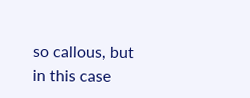so callous, but in this case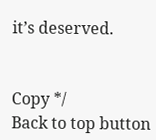it’s deserved.


Copy */
Back to top button